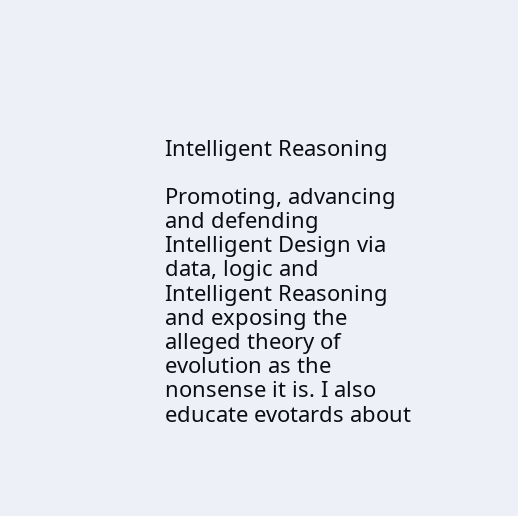Intelligent Reasoning

Promoting, advancing and defending Intelligent Design via data, logic and Intelligent Reasoning and exposing the alleged theory of evolution as the nonsense it is. I also educate evotards about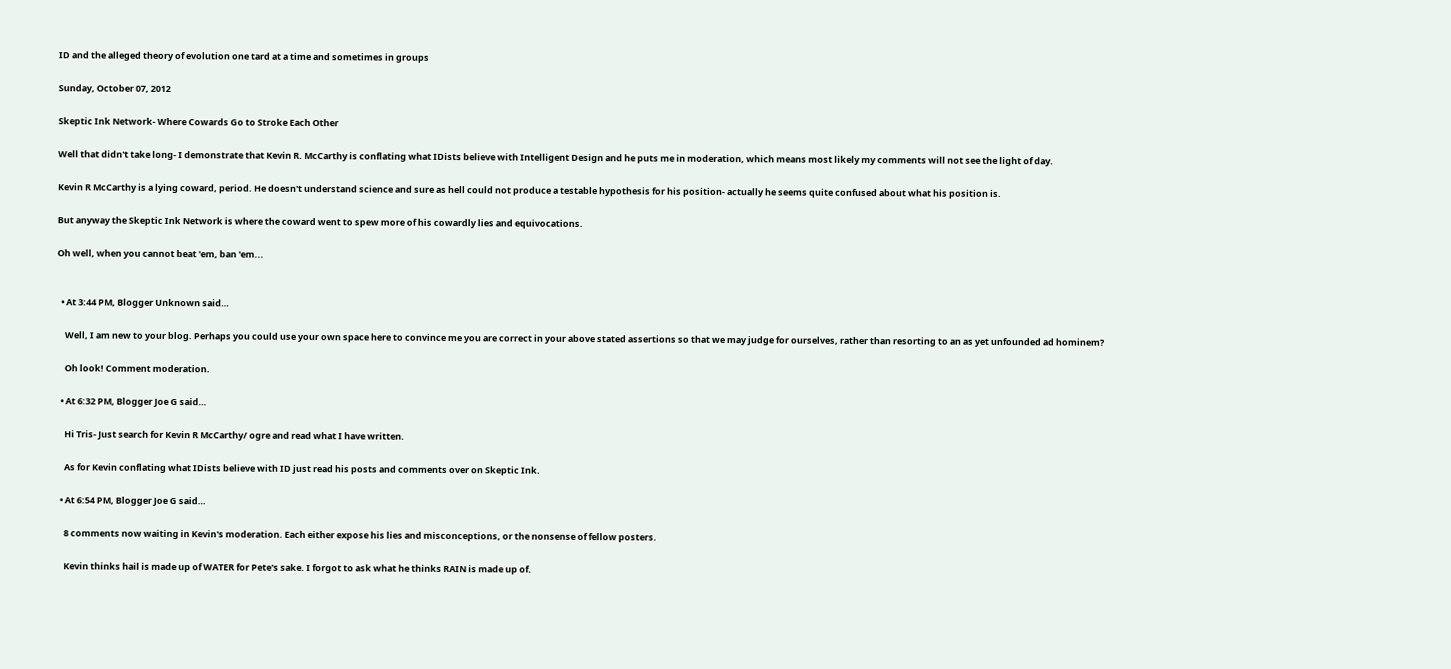ID and the alleged theory of evolution one tard at a time and sometimes in groups

Sunday, October 07, 2012

Skeptic Ink Network- Where Cowards Go to Stroke Each Other

Well that didn't take long- I demonstrate that Kevin R. McCarthy is conflating what IDists believe with Intelligent Design and he puts me in moderation, which means most likely my comments will not see the light of day.

Kevin R McCarthy is a lying coward, period. He doesn't understand science and sure as hell could not produce a testable hypothesis for his position- actually he seems quite confused about what his position is.

But anyway the Skeptic Ink Network is where the coward went to spew more of his cowardly lies and equivocations.

Oh well, when you cannot beat 'em, ban 'em...


  • At 3:44 PM, Blogger Unknown said…

    Well, I am new to your blog. Perhaps you could use your own space here to convince me you are correct in your above stated assertions so that we may judge for ourselves, rather than resorting to an as yet unfounded ad hominem?

    Oh look! Comment moderation.

  • At 6:32 PM, Blogger Joe G said…

    Hi Tris- Just search for Kevin R McCarthy/ ogre and read what I have written.

    As for Kevin conflating what IDists believe with ID just read his posts and comments over on Skeptic Ink.

  • At 6:54 PM, Blogger Joe G said…

    8 comments now waiting in Kevin's moderation. Each either expose his lies and misconceptions, or the nonsense of fellow posters.

    Kevin thinks hail is made up of WATER for Pete's sake. I forgot to ask what he thinks RAIN is made up of.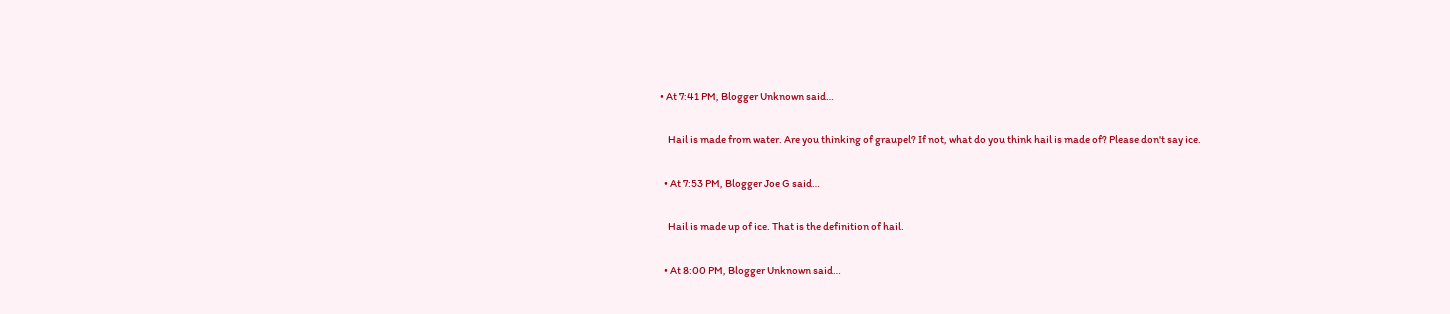• At 7:41 PM, Blogger Unknown said…

    Hail is made from water. Are you thinking of graupel? If not, what do you think hail is made of? Please don't say ice.

  • At 7:53 PM, Blogger Joe G said…

    Hail is made up of ice. That is the definition of hail.

  • At 8:00 PM, Blogger Unknown said…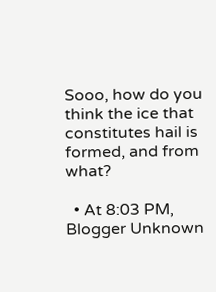Sooo, how do you think the ice that constitutes hail is formed, and from what?

  • At 8:03 PM, Blogger Unknown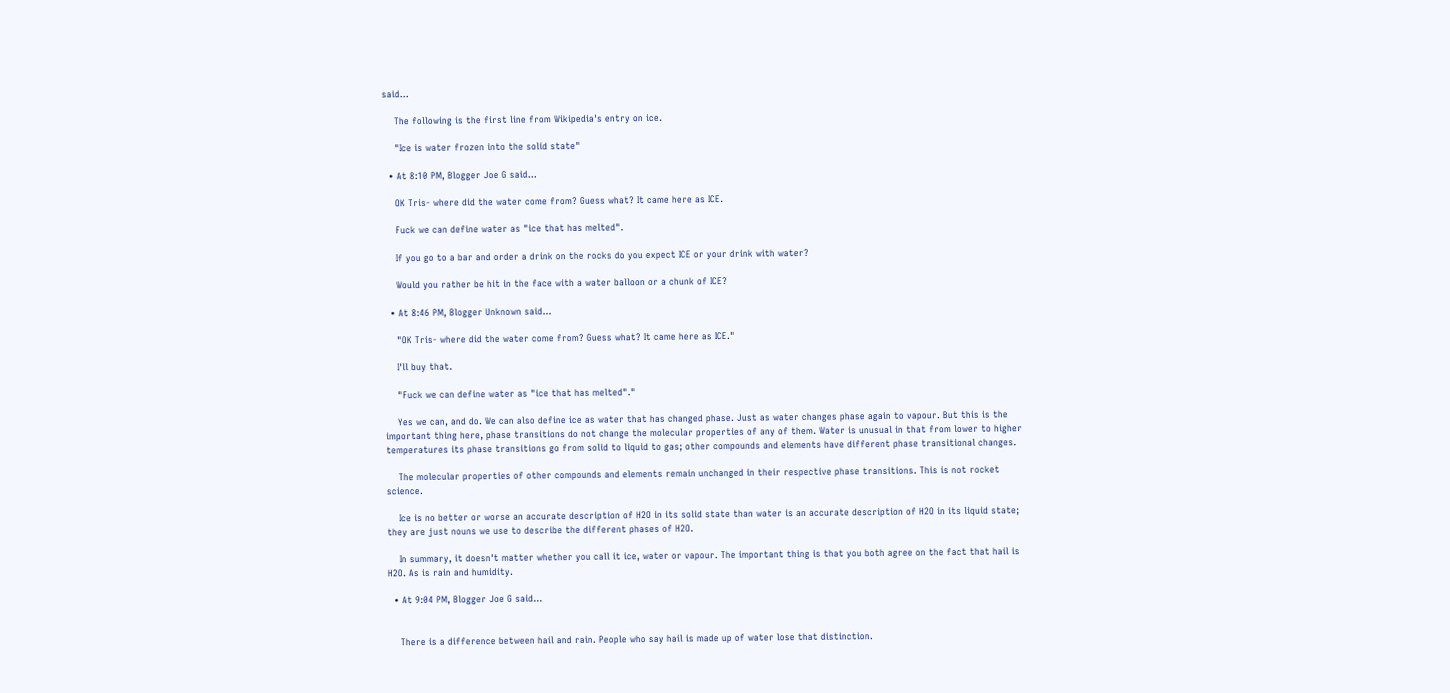said…

    The following is the first line from Wikipedia's entry on ice.

    "Ice is water frozen into the solid state"

  • At 8:10 PM, Blogger Joe G said…

    OK Tris- where did the water come from? Guess what? It came here as ICE.

    Fuck we can define water as "ice that has melted".

    If you go to a bar and order a drink on the rocks do you expect ICE or your drink with water?

    Would you rather be hit in the face with a water balloon or a chunk of ICE?

  • At 8:46 PM, Blogger Unknown said…

    "OK Tris- where did the water come from? Guess what? It came here as ICE."

    I'll buy that.

    "Fuck we can define water as "ice that has melted"."

    Yes we can, and do. We can also define ice as water that has changed phase. Just as water changes phase again to vapour. But this is the important thing here, phase transitions do not change the molecular properties of any of them. Water is unusual in that from lower to higher temperatures its phase transitions go from solid to liquid to gas; other compounds and elements have different phase transitional changes.

    The molecular properties of other compounds and elements remain unchanged in their respective phase transitions. This is not rocket science.

    Ice is no better or worse an accurate description of H2O in its solid state than water is an accurate description of H2O in its liquid state; they are just nouns we use to describe the different phases of H2O.

    In summary, it doesn't matter whether you call it ice, water or vapour. The important thing is that you both agree on the fact that hail is H2O. As is rain and humidity.

  • At 9:04 PM, Blogger Joe G said…


    There is a difference between hail and rain. People who say hail is made up of water lose that distinction.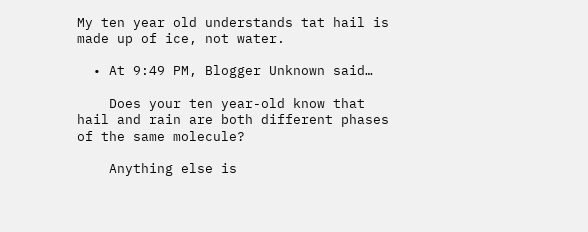My ten year old understands tat hail is made up of ice, not water.

  • At 9:49 PM, Blogger Unknown said…

    Does your ten year-old know that hail and rain are both different phases of the same molecule?

    Anything else is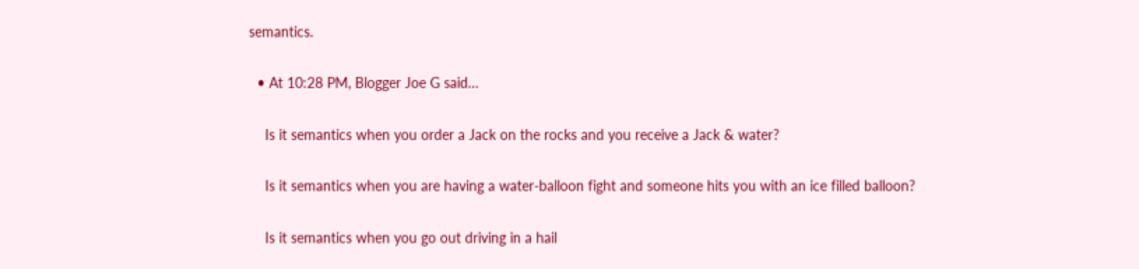semantics.

  • At 10:28 PM, Blogger Joe G said…

    Is it semantics when you order a Jack on the rocks and you receive a Jack & water?

    Is it semantics when you are having a water-balloon fight and someone hits you with an ice filled balloon?

    Is it semantics when you go out driving in a hail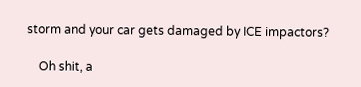storm and your car gets damaged by ICE impactors?

    Oh shit, a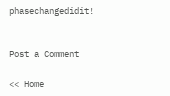phasechangedidit!


Post a Comment

<< Home